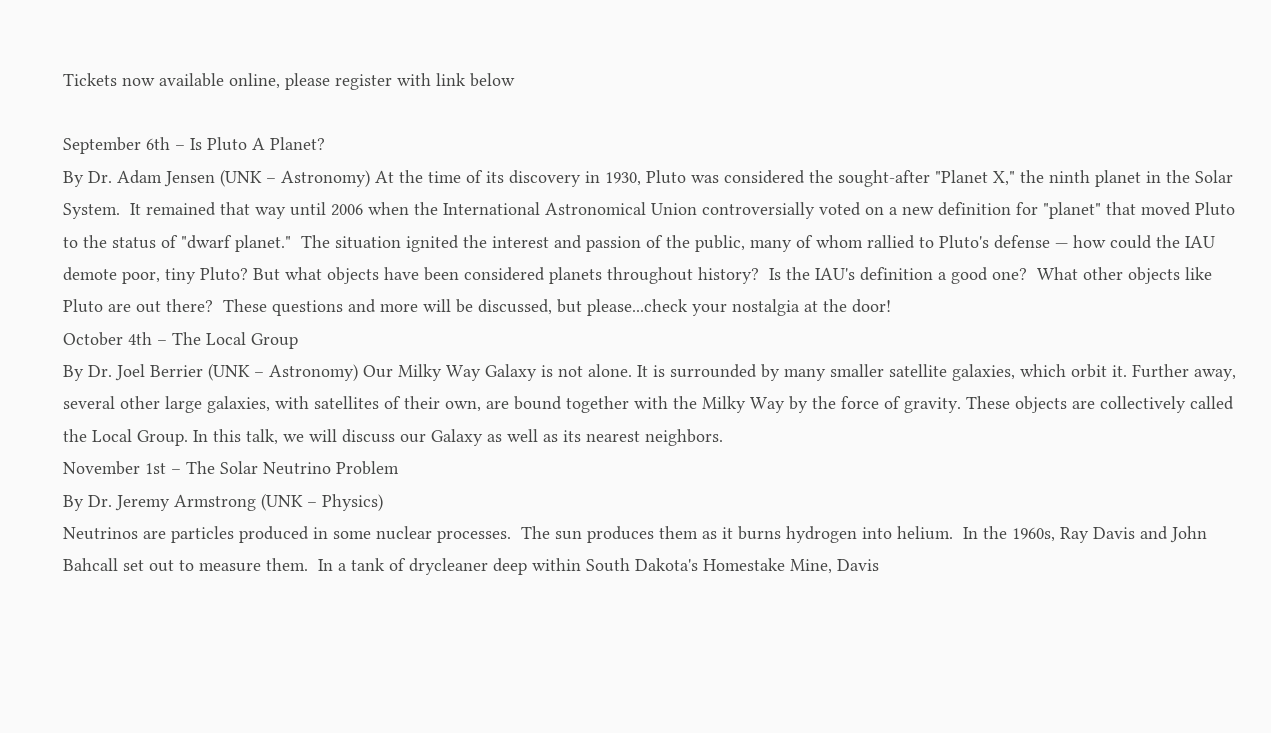Tickets now available online, please register with link below

September 6th – Is Pluto A Planet?
By Dr. Adam Jensen (UNK – Astronomy) At the time of its discovery in 1930, Pluto was considered the sought-after "Planet X," the ninth planet in the Solar System.  It remained that way until 2006 when the International Astronomical Union controversially voted on a new definition for "planet" that moved Pluto to the status of "dwarf planet."  The situation ignited the interest and passion of the public, many of whom rallied to Pluto's defense — how could the IAU demote poor, tiny Pluto? But what objects have been considered planets throughout history?  Is the IAU's definition a good one?  What other objects like Pluto are out there?  These questions and more will be discussed, but please...check your nostalgia at the door!
October 4th – The Local Group
By Dr. Joel Berrier (UNK – Astronomy) Our Milky Way Galaxy is not alone. It is surrounded by many smaller satellite galaxies, which orbit it. Further away, several other large galaxies, with satellites of their own, are bound together with the Milky Way by the force of gravity. These objects are collectively called the Local Group. In this talk, we will discuss our Galaxy as well as its nearest neighbors.
November 1st – The Solar Neutrino Problem
By Dr. Jeremy Armstrong (UNK – Physics)
Neutrinos are particles produced in some nuclear processes.  The sun produces them as it burns hydrogen into helium.  In the 1960s, Ray Davis and John Bahcall set out to measure them.  In a tank of drycleaner deep within South Dakota's Homestake Mine, Davis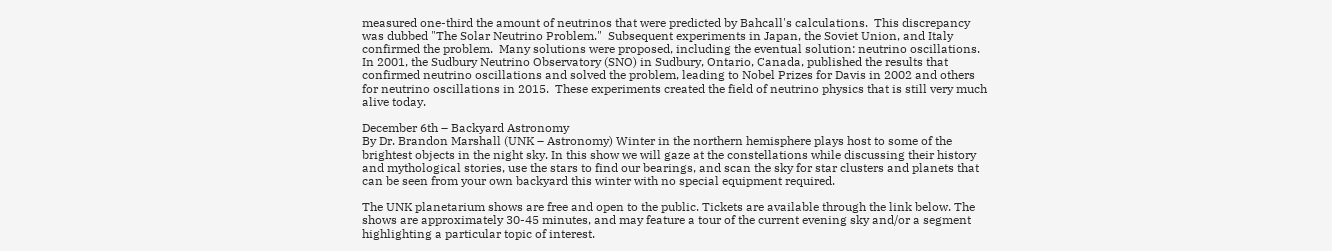measured one-third the amount of neutrinos that were predicted by Bahcall's calculations.  This discrepancy was dubbed "The Solar Neutrino Problem."  Subsequent experiments in Japan, the Soviet Union, and Italy confirmed the problem.  Many solutions were proposed, including the eventual solution: neutrino oscillations.  In 2001, the Sudbury Neutrino Observatory (SNO) in Sudbury, Ontario, Canada, published the results that confirmed neutrino oscillations and solved the problem, leading to Nobel Prizes for Davis in 2002 and others for neutrino oscillations in 2015.  These experiments created the field of neutrino physics that is still very much alive today.

December 6th – Backyard Astronomy
By Dr. Brandon Marshall (UNK – Astronomy) Winter in the northern hemisphere plays host to some of the brightest objects in the night sky. In this show we will gaze at the constellations while discussing their history and mythological stories, use the stars to find our bearings, and scan the sky for star clusters and planets that can be seen from your own backyard this winter with no special equipment required.

The UNK planetarium shows are free and open to the public. Tickets are available through the link below. The shows are approximately 30-45 minutes, and may feature a tour of the current evening sky and/or a segment highlighting a particular topic of interest.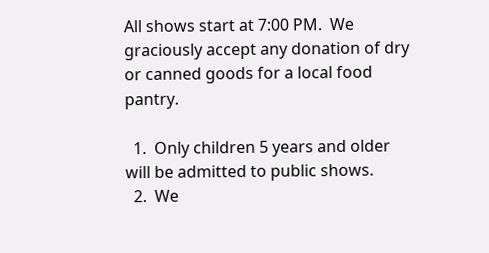All shows start at 7:00 PM.  We graciously accept any donation of dry or canned goods for a local food pantry.

  1.  Only children 5 years and older will be admitted to public shows.
  2.  We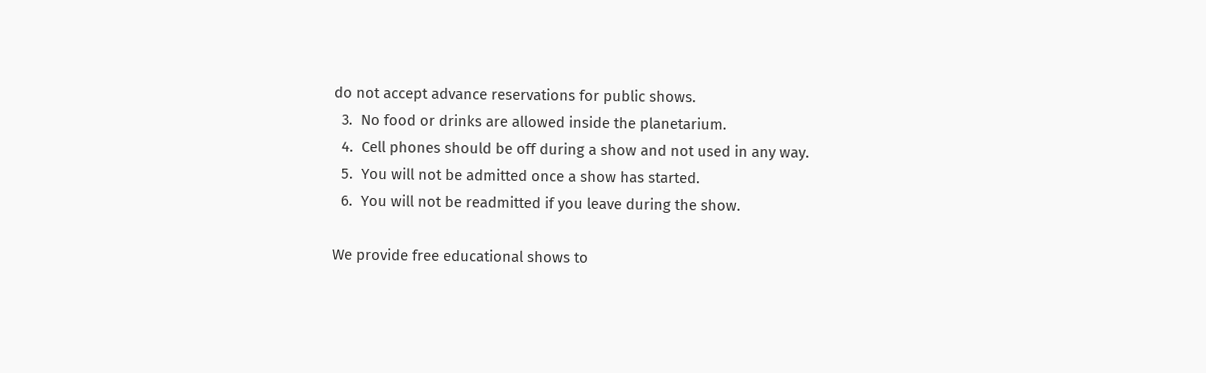do not accept advance reservations for public shows.
  3.  No food or drinks are allowed inside the planetarium.
  4.  Cell phones should be off during a show and not used in any way.
  5.  You will not be admitted once a show has started.
  6.  You will not be readmitted if you leave during the show.

We provide free educational shows to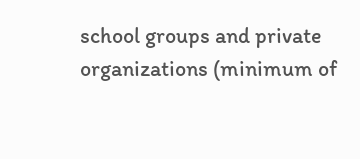school groups and private organizations (minimum of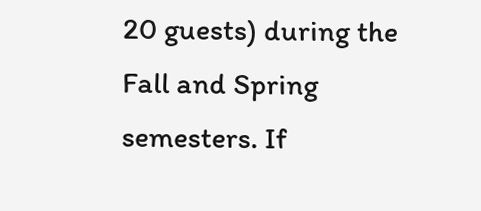20 guests) during the Fall and Spring semesters. If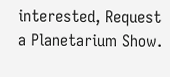interested, Request a Planetarium Show.